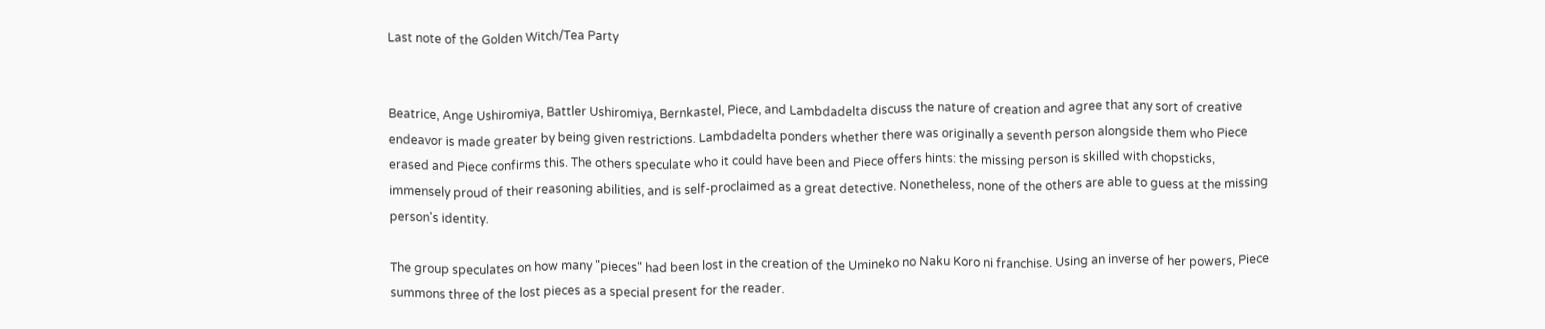Last note of the Golden Witch/Tea Party


Beatrice, Ange Ushiromiya, Battler Ushiromiya, Bernkastel, Piece, and Lambdadelta discuss the nature of creation and agree that any sort of creative endeavor is made greater by being given restrictions. Lambdadelta ponders whether there was originally a seventh person alongside them who Piece erased and Piece confirms this. The others speculate who it could have been and Piece offers hints: the missing person is skilled with chopsticks, immensely proud of their reasoning abilities, and is self-proclaimed as a great detective. Nonetheless, none of the others are able to guess at the missing person's identity.

The group speculates on how many "pieces" had been lost in the creation of the Umineko no Naku Koro ni franchise. Using an inverse of her powers, Piece summons three of the lost pieces as a special present for the reader.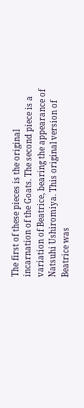The first of these pieces is the original incarnation of the Goats. The second piece is a variation of Beatrice, bearing the appearance of Natsuhi Ushiromiya. This original version of Beatrice was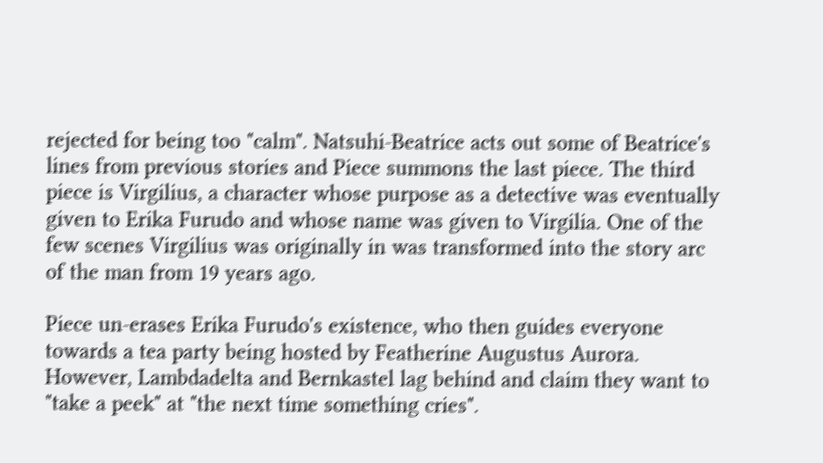rejected for being too "calm". Natsuhi-Beatrice acts out some of Beatrice's lines from previous stories and Piece summons the last piece. The third piece is Virgilius, a character whose purpose as a detective was eventually given to Erika Furudo and whose name was given to Virgilia. One of the few scenes Virgilius was originally in was transformed into the story arc of the man from 19 years ago.

Piece un-erases Erika Furudo's existence, who then guides everyone towards a tea party being hosted by Featherine Augustus Aurora. However, Lambdadelta and Bernkastel lag behind and claim they want to "take a peek" at "the next time something cries".